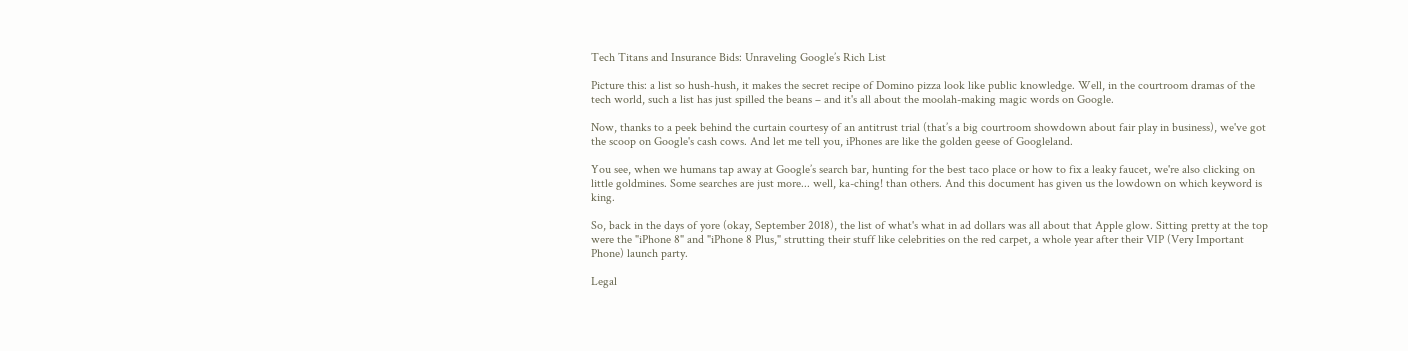Tech Titans and Insurance Bids: Unraveling Google’s Rich List

Picture this: a list so hush-hush, it makes the secret recipe of Domino pizza look like public knowledge. Well, in the courtroom dramas of the tech world, such a list has just spilled the beans – and it's all about the moolah-making magic words on Google.

Now, thanks to a peek behind the curtain courtesy of an antitrust trial (that’s a big courtroom showdown about fair play in business), we've got the scoop on Google's cash cows. And let me tell you, iPhones are like the golden geese of Googleland.

You see, when we humans tap away at Google’s search bar, hunting for the best taco place or how to fix a leaky faucet, we're also clicking on little goldmines. Some searches are just more... well, ka-ching! than others. And this document has given us the lowdown on which keyword is king.

So, back in the days of yore (okay, September 2018), the list of what's what in ad dollars was all about that Apple glow. Sitting pretty at the top were the "iPhone 8" and "iPhone 8 Plus," strutting their stuff like celebrities on the red carpet, a whole year after their VIP (Very Important Phone) launch party.

Legal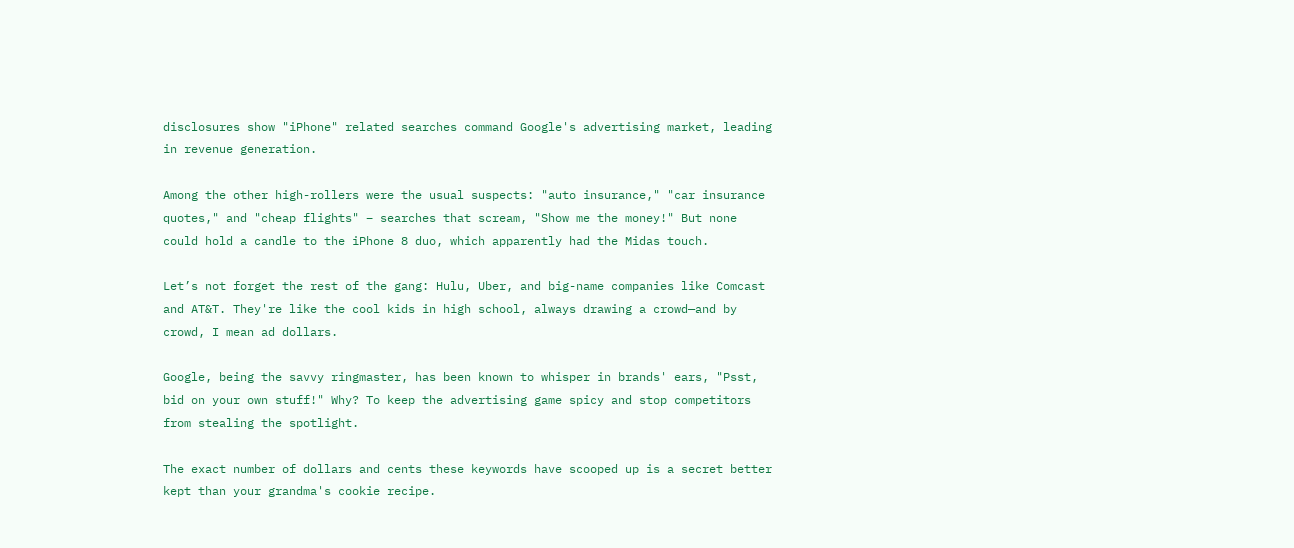disclosures show "iPhone" related searches command Google's advertising market, leading in revenue generation.

Among the other high-rollers were the usual suspects: "auto insurance," "car insurance quotes," and "cheap flights" – searches that scream, "Show me the money!" But none could hold a candle to the iPhone 8 duo, which apparently had the Midas touch.

Let’s not forget the rest of the gang: Hulu, Uber, and big-name companies like Comcast and AT&T. They're like the cool kids in high school, always drawing a crowd—and by crowd, I mean ad dollars.

Google, being the savvy ringmaster, has been known to whisper in brands' ears, "Psst, bid on your own stuff!" Why? To keep the advertising game spicy and stop competitors from stealing the spotlight.

The exact number of dollars and cents these keywords have scooped up is a secret better kept than your grandma's cookie recipe.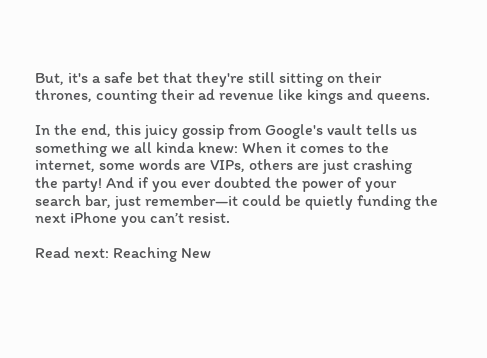But, it's a safe bet that they're still sitting on their thrones, counting their ad revenue like kings and queens.

In the end, this juicy gossip from Google's vault tells us something we all kinda knew: When it comes to the internet, some words are VIPs, others are just crashing the party! And if you ever doubted the power of your search bar, just remember—it could be quietly funding the next iPhone you can’t resist.

Read next: Reaching New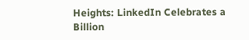Heights: LinkedIn Celebrates a Billion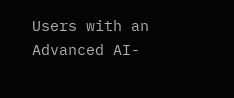Users with an Advanced AI-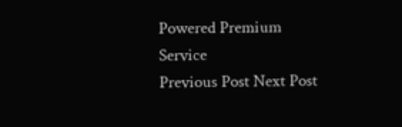Powered Premium Service
Previous Post Next Post